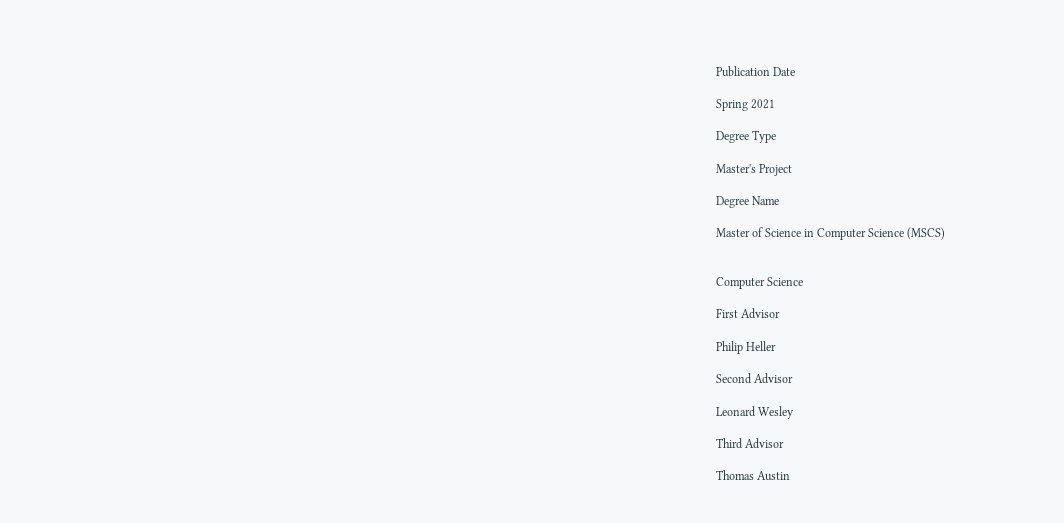Publication Date

Spring 2021

Degree Type

Master's Project

Degree Name

Master of Science in Computer Science (MSCS)


Computer Science

First Advisor

Philip Heller

Second Advisor

Leonard Wesley

Third Advisor

Thomas Austin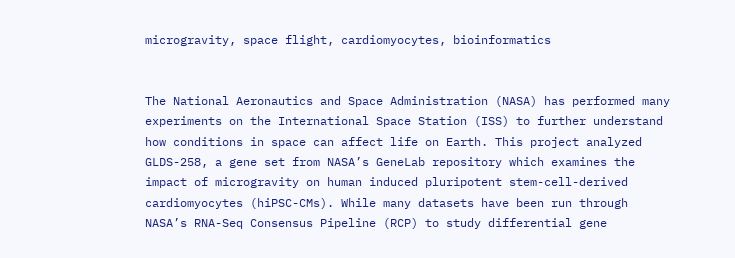microgravity, space flight, cardiomyocytes, bioinformatics


The National Aeronautics and Space Administration (NASA) has performed many experiments on the International Space Station (ISS) to further understand how conditions in space can affect life on Earth. This project analyzed GLDS-258, a gene set from NASA’s GeneLab repository which examines the impact of microgravity on human induced pluripotent stem-cell-derived cardiomyocytes (hiPSC-CMs). While many datasets have been run through NASA’s RNA-Seq Consensus Pipeline (RCP) to study differential gene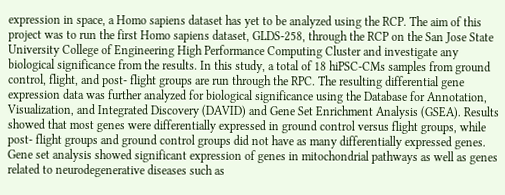expression in space, a Homo sapiens dataset has yet to be analyzed using the RCP. The aim of this project was to run the first Homo sapiens dataset, GLDS-258, through the RCP on the San Jose State University College of Engineering High Performance Computing Cluster and investigate any biological significance from the results. In this study, a total of 18 hiPSC-CMs samples from ground control, flight, and post- flight groups are run through the RPC. The resulting differential gene expression data was further analyzed for biological significance using the Database for Annotation, Visualization, and Integrated Discovery (DAVID) and Gene Set Enrichment Analysis (GSEA). Results showed that most genes were differentially expressed in ground control versus flight groups, while post- flight groups and ground control groups did not have as many differentially expressed genes. Gene set analysis showed significant expression of genes in mitochondrial pathways as well as genes related to neurodegenerative diseases such as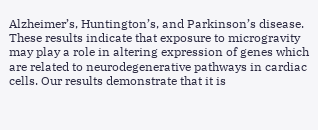Alzheimer’s, Huntington’s, and Parkinson’s disease. These results indicate that exposure to microgravity may play a role in altering expression of genes which are related to neurodegenerative pathways in cardiac cells. Our results demonstrate that it is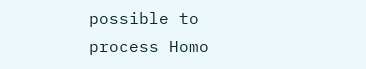possible to process Homo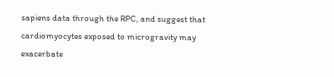sapiens data through the RPC, and suggest that cardiomyocytes exposed to microgravity may exacerbate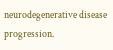neurodegenerative disease progression.